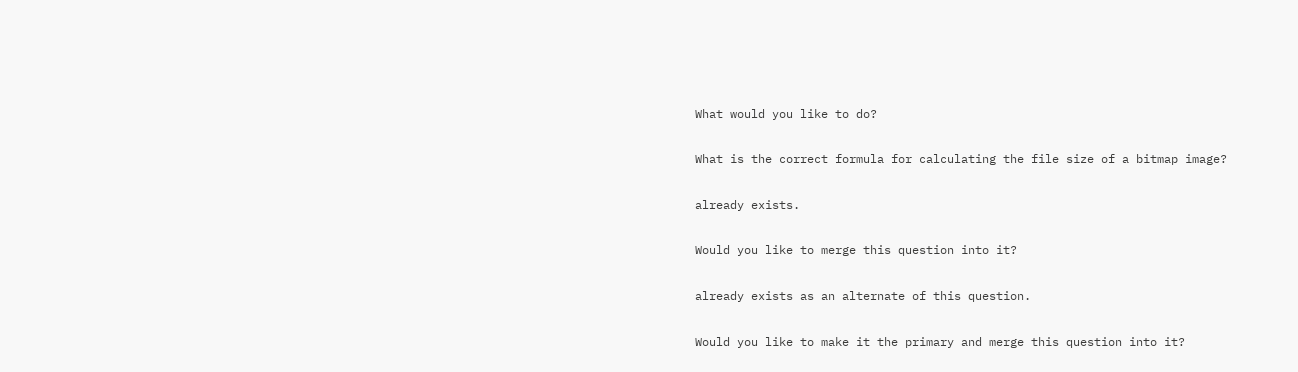What would you like to do?

What is the correct formula for calculating the file size of a bitmap image?

already exists.

Would you like to merge this question into it?

already exists as an alternate of this question.

Would you like to make it the primary and merge this question into it?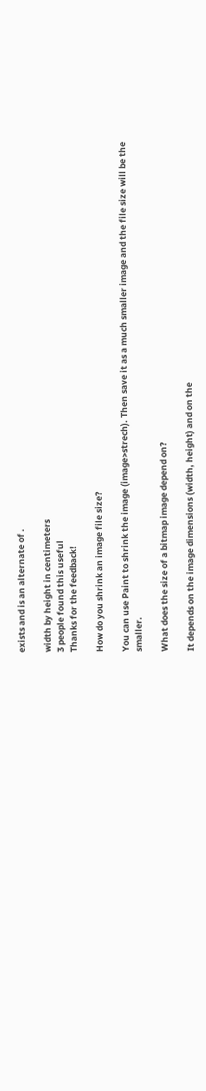exists and is an alternate of .

width by height in centimeters
3 people found this useful
Thanks for the feedback!

How do you shrink an image file size?

You can use Paint to shrink the image (image>strech). Then save it as a much smaller image and the file size will be the smaller.

What does the size of a bitmap image depend on?

It depends on the image dimensions (width, height) and on the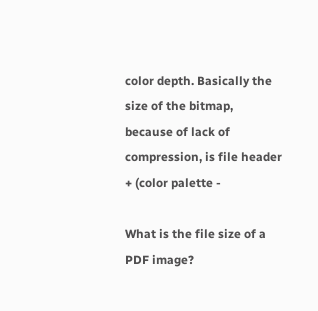color depth. Basically the size of the bitmap, because of lack of compression, is file header + (color palette -

What is the file size of a PDF image?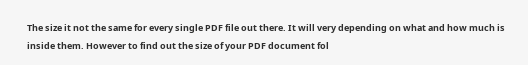The size it not the same for every single PDF file out there. It will very depending on what and how much is inside them. However to find out the size of your PDF document fol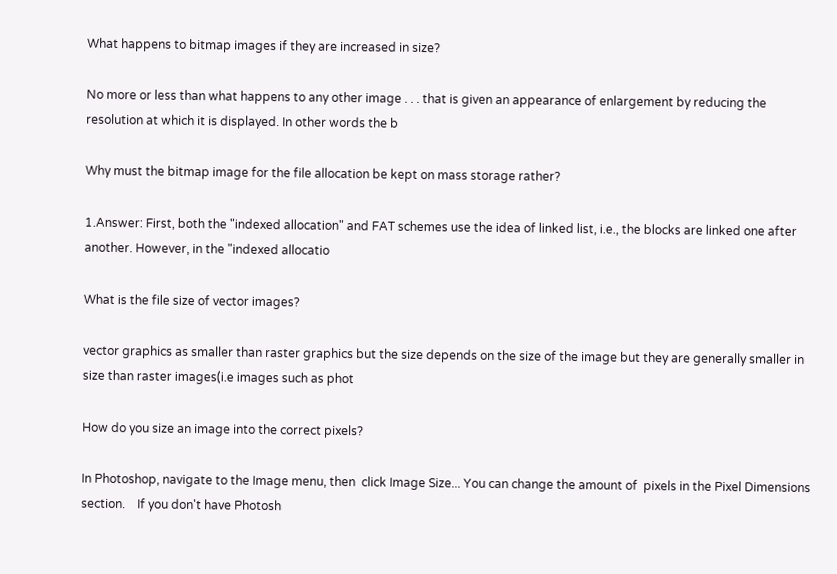What happens to bitmap images if they are increased in size?

No more or less than what happens to any other image . . . that is given an appearance of enlargement by reducing the resolution at which it is displayed. In other words the b

Why must the bitmap image for the file allocation be kept on mass storage rather?

1.Answer: First, both the "indexed allocation" and FAT schemes use the idea of linked list, i.e., the blocks are linked one after another. However, in the "indexed allocatio

What is the file size of vector images?

vector graphics as smaller than raster graphics but the size depends on the size of the image but they are generally smaller in size than raster images(i.e images such as phot

How do you size an image into the correct pixels?

In Photoshop, navigate to the Image menu, then  click Image Size... You can change the amount of  pixels in the Pixel Dimensions section.    If you don't have Photosh